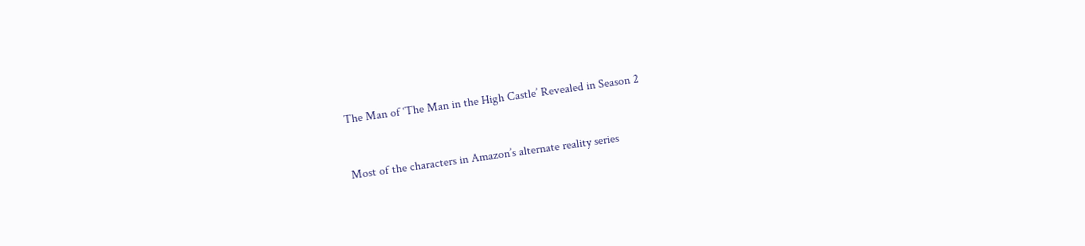The Man of ‘The Man in the High Castle’ Revealed in Season 2


Most of the characters in Amazon’s alternate reality series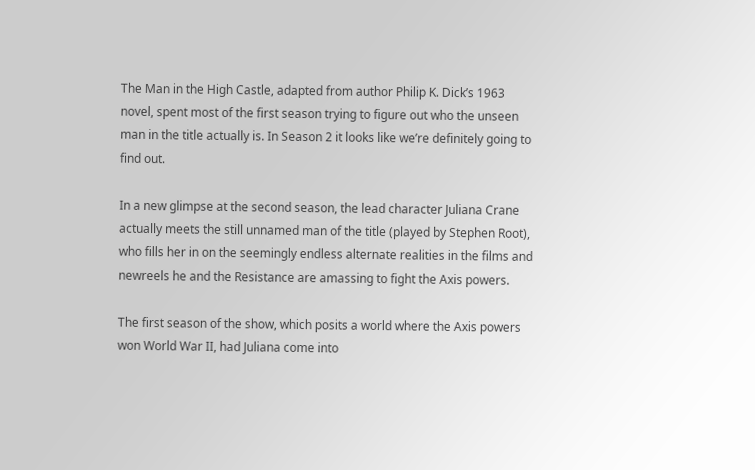The Man in the High Castle, adapted from author Philip K. Dick’s 1963 novel, spent most of the first season trying to figure out who the unseen man in the title actually is. In Season 2 it looks like we’re definitely going to find out.

In a new glimpse at the second season, the lead character Juliana Crane actually meets the still unnamed man of the title (played by Stephen Root), who fills her in on the seemingly endless alternate realities in the films and newreels he and the Resistance are amassing to fight the Axis powers.

The first season of the show, which posits a world where the Axis powers won World War II, had Juliana come into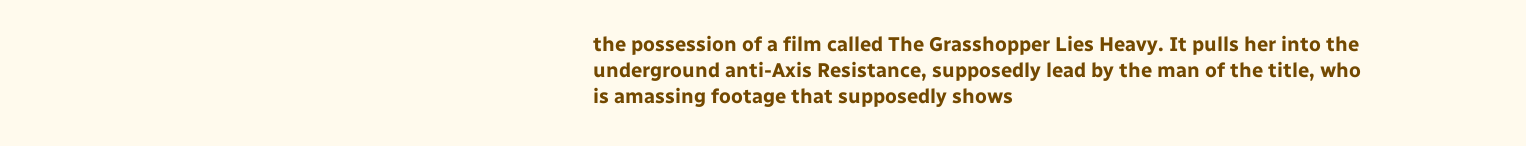the possession of a film called The Grasshopper Lies Heavy. It pulls her into the underground anti-Axis Resistance, supposedly lead by the man of the title, who is amassing footage that supposedly shows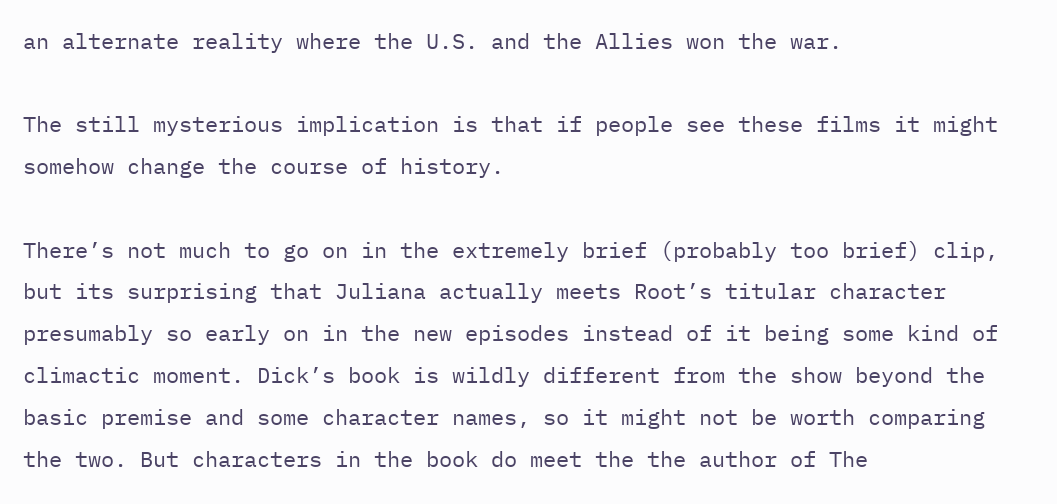an alternate reality where the U.S. and the Allies won the war.

The still mysterious implication is that if people see these films it might somehow change the course of history.

There’s not much to go on in the extremely brief (probably too brief) clip, but its surprising that Juliana actually meets Root’s titular character presumably so early on in the new episodes instead of it being some kind of climactic moment. Dick’s book is wildly different from the show beyond the basic premise and some character names, so it might not be worth comparing the two. But characters in the book do meet the the author of The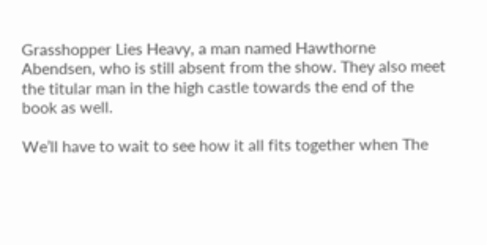Grasshopper Lies Heavy, a man named Hawthorne Abendsen, who is still absent from the show. They also meet the titular man in the high castle towards the end of the book as well.

We’ll have to wait to see how it all fits together when The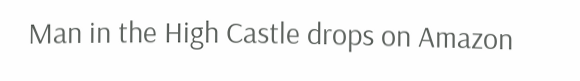Man in the High Castle drops on Amazon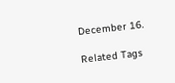December 16.

Related Tags